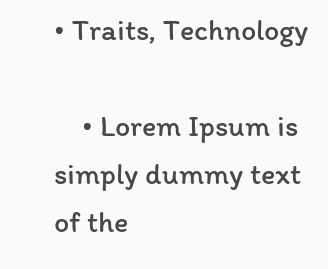• Traits, Technology

    • Lorem Ipsum is simply dummy text of the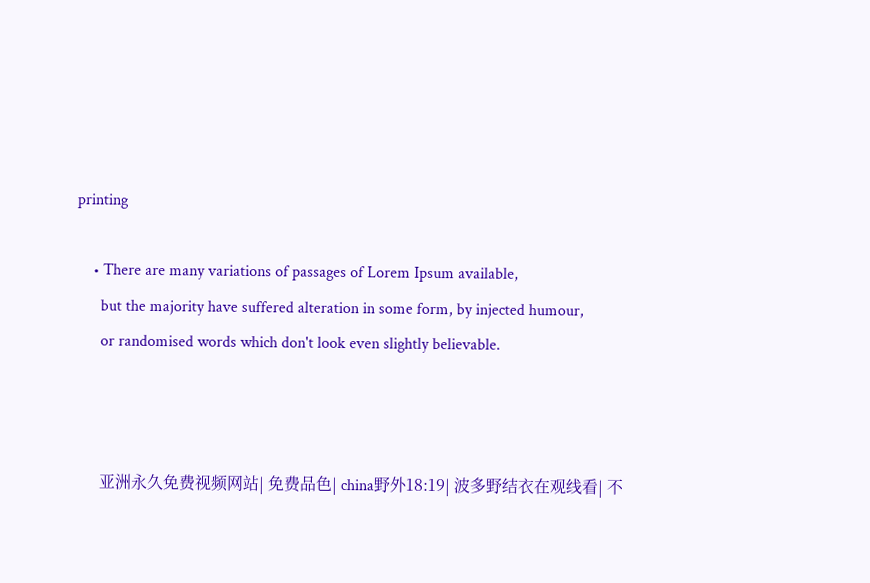printing

    • There are many variations of passages of Lorem Ipsum available,
      but the majority have suffered alteration in some form, by injected humour,
      or randomised words which don't look even slightly believable.



      亚洲永久免费视频网站| 免费品色| china野外18:19| 波多野结衣在观线看| 不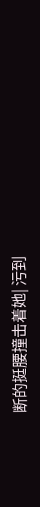断的挺腰撞击着她| 污到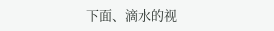下面、滴水的视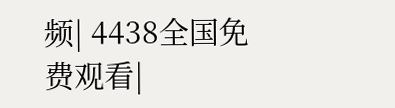频| 4438全国免费观看|